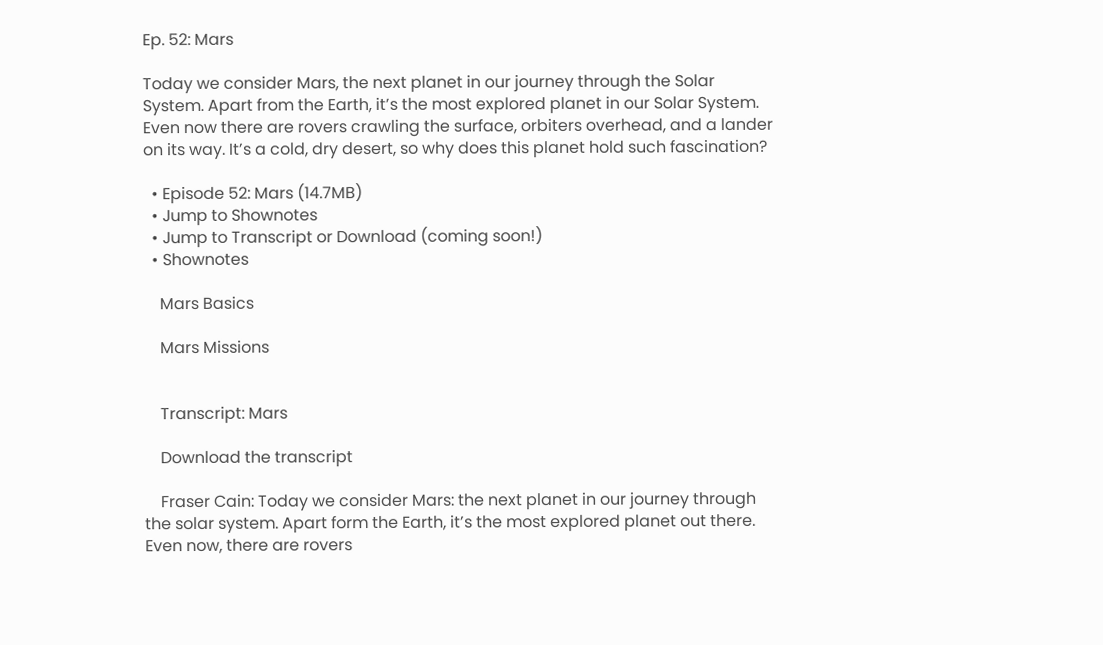Ep. 52: Mars

Today we consider Mars, the next planet in our journey through the Solar System. Apart from the Earth, it’s the most explored planet in our Solar System. Even now there are rovers crawling the surface, orbiters overhead, and a lander on its way. It’s a cold, dry desert, so why does this planet hold such fascination?

  • Episode 52: Mars (14.7MB)
  • Jump to Shownotes
  • Jump to Transcript or Download (coming soon!)
  • Shownotes

    Mars Basics

    Mars Missions


    Transcript: Mars

    Download the transcript

    Fraser Cain: Today we consider Mars: the next planet in our journey through the solar system. Apart form the Earth, it’s the most explored planet out there. Even now, there are rovers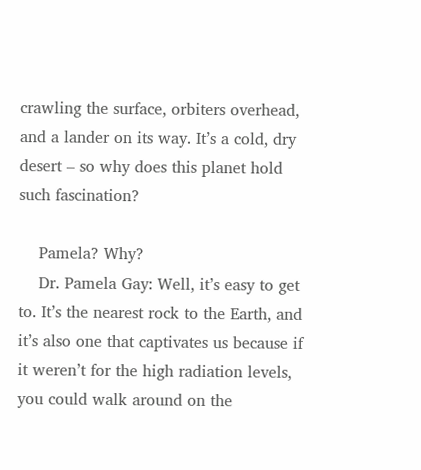crawling the surface, orbiters overhead, and a lander on its way. It’s a cold, dry desert – so why does this planet hold such fascination?

    Pamela? Why?
    Dr. Pamela Gay: Well, it’s easy to get to. It’s the nearest rock to the Earth, and it’s also one that captivates us because if it weren’t for the high radiation levels, you could walk around on the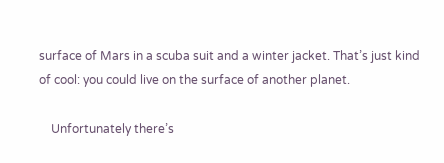surface of Mars in a scuba suit and a winter jacket. That’s just kind of cool: you could live on the surface of another planet.

    Unfortunately there’s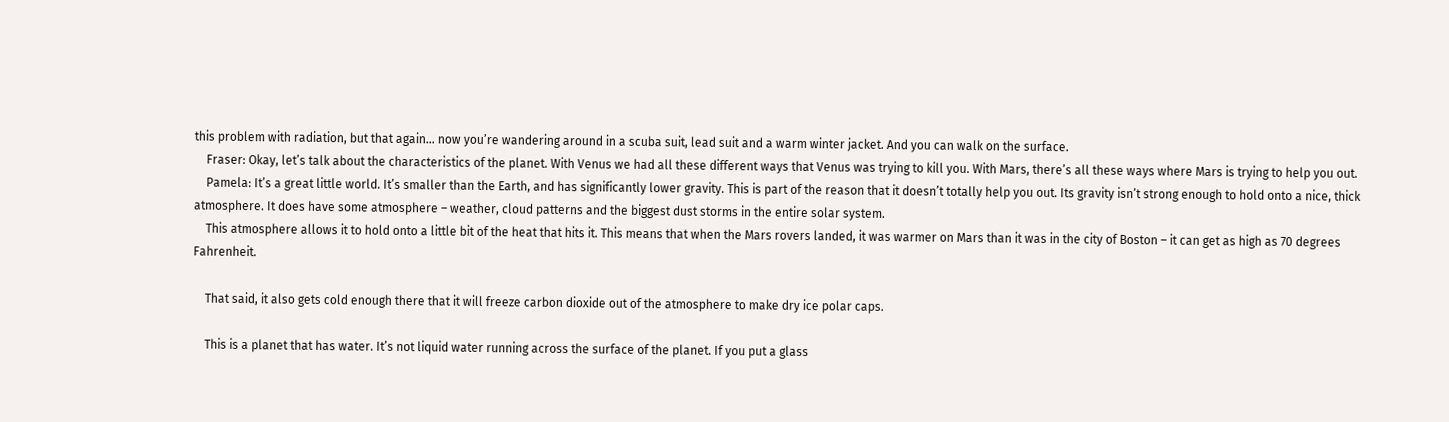this problem with radiation, but that again… now you’re wandering around in a scuba suit, lead suit and a warm winter jacket. And you can walk on the surface.
    Fraser: Okay, let’s talk about the characteristics of the planet. With Venus we had all these different ways that Venus was trying to kill you. With Mars, there’s all these ways where Mars is trying to help you out.
    Pamela: It’s a great little world. It’s smaller than the Earth, and has significantly lower gravity. This is part of the reason that it doesn’t totally help you out. Its gravity isn’t strong enough to hold onto a nice, thick atmosphere. It does have some atmosphere – weather, cloud patterns and the biggest dust storms in the entire solar system.
    This atmosphere allows it to hold onto a little bit of the heat that hits it. This means that when the Mars rovers landed, it was warmer on Mars than it was in the city of Boston – it can get as high as 70 degrees Fahrenheit.

    That said, it also gets cold enough there that it will freeze carbon dioxide out of the atmosphere to make dry ice polar caps.

    This is a planet that has water. It’s not liquid water running across the surface of the planet. If you put a glass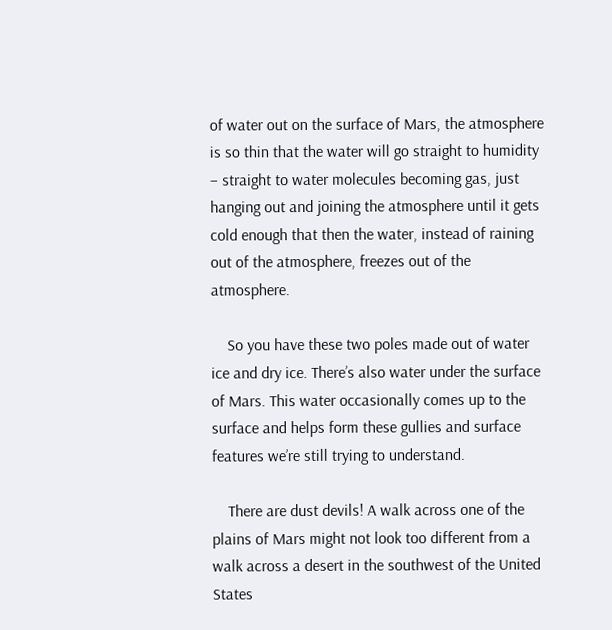of water out on the surface of Mars, the atmosphere is so thin that the water will go straight to humidity – straight to water molecules becoming gas, just hanging out and joining the atmosphere until it gets cold enough that then the water, instead of raining out of the atmosphere, freezes out of the atmosphere.

    So you have these two poles made out of water ice and dry ice. There’s also water under the surface of Mars. This water occasionally comes up to the surface and helps form these gullies and surface features we’re still trying to understand.

    There are dust devils! A walk across one of the plains of Mars might not look too different from a walk across a desert in the southwest of the United States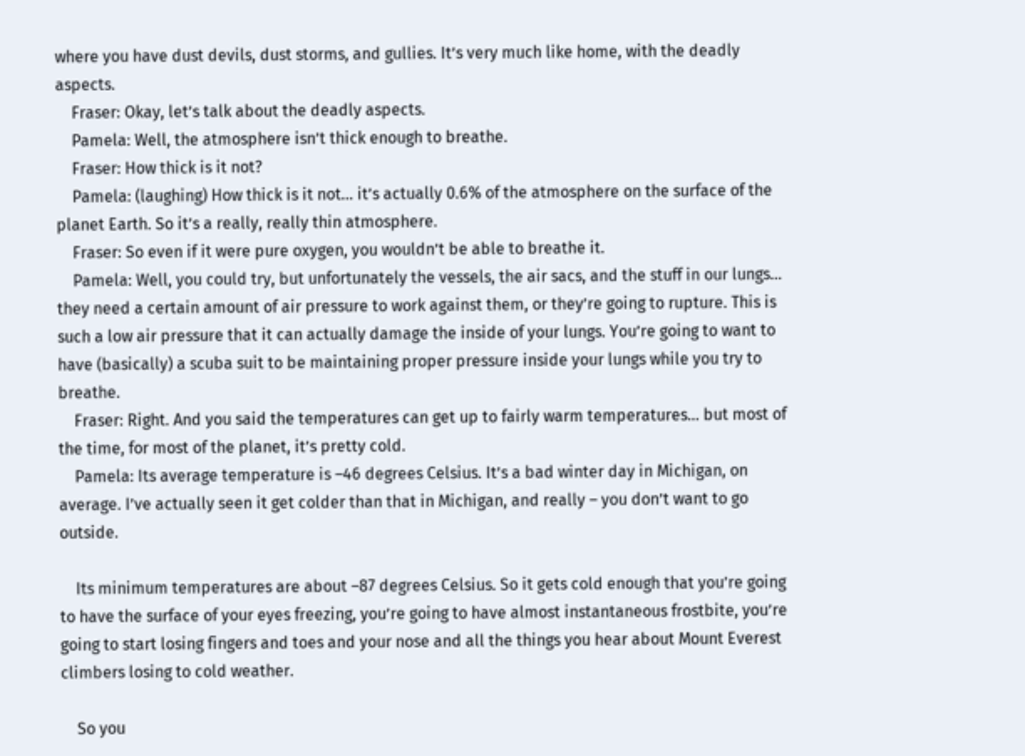where you have dust devils, dust storms, and gullies. It’s very much like home, with the deadly aspects.
    Fraser: Okay, let’s talk about the deadly aspects.
    Pamela: Well, the atmosphere isn’t thick enough to breathe.
    Fraser: How thick is it not?
    Pamela: (laughing) How thick is it not… it’s actually 0.6% of the atmosphere on the surface of the planet Earth. So it’s a really, really thin atmosphere.
    Fraser: So even if it were pure oxygen, you wouldn’t be able to breathe it.
    Pamela: Well, you could try, but unfortunately the vessels, the air sacs, and the stuff in our lungs… they need a certain amount of air pressure to work against them, or they’re going to rupture. This is such a low air pressure that it can actually damage the inside of your lungs. You’re going to want to have (basically) a scuba suit to be maintaining proper pressure inside your lungs while you try to breathe.
    Fraser: Right. And you said the temperatures can get up to fairly warm temperatures… but most of the time, for most of the planet, it’s pretty cold.
    Pamela: Its average temperature is –46 degrees Celsius. It’s a bad winter day in Michigan, on average. I’ve actually seen it get colder than that in Michigan, and really – you don’t want to go outside.

    Its minimum temperatures are about –87 degrees Celsius. So it gets cold enough that you’re going to have the surface of your eyes freezing, you’re going to have almost instantaneous frostbite, you’re going to start losing fingers and toes and your nose and all the things you hear about Mount Everest climbers losing to cold weather.

    So you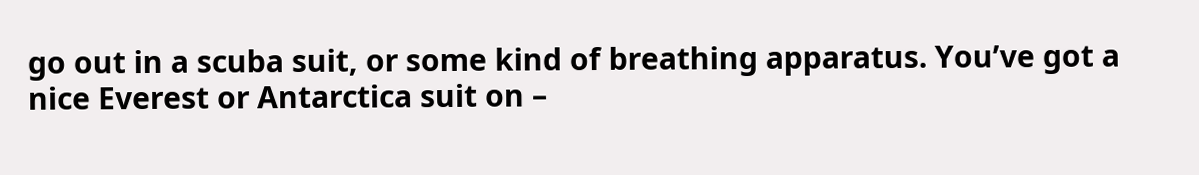go out in a scuba suit, or some kind of breathing apparatus. You’ve got a nice Everest or Antarctica suit on –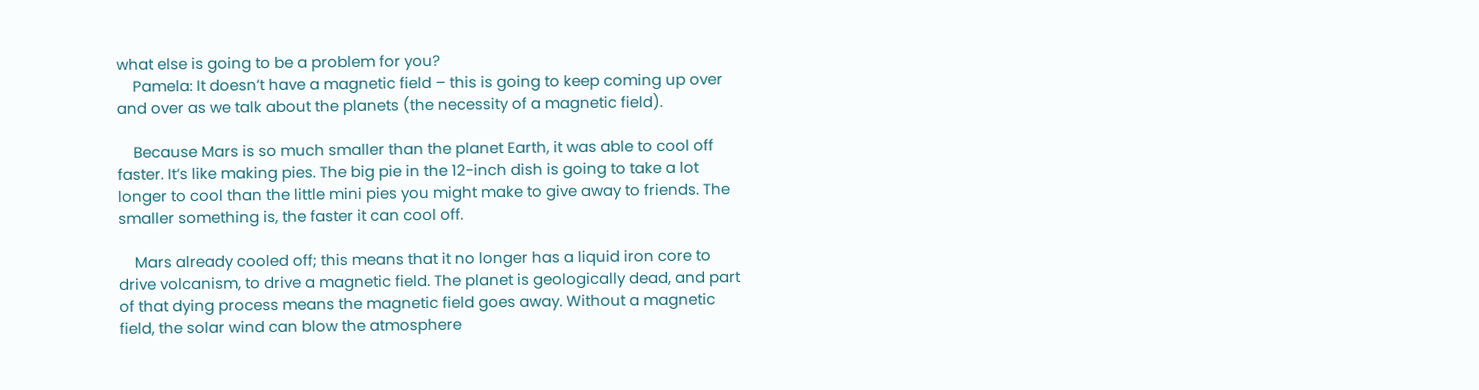what else is going to be a problem for you?
    Pamela: It doesn’t have a magnetic field – this is going to keep coming up over and over as we talk about the planets (the necessity of a magnetic field).

    Because Mars is so much smaller than the planet Earth, it was able to cool off faster. It’s like making pies. The big pie in the 12-inch dish is going to take a lot longer to cool than the little mini pies you might make to give away to friends. The smaller something is, the faster it can cool off.

    Mars already cooled off; this means that it no longer has a liquid iron core to drive volcanism, to drive a magnetic field. The planet is geologically dead, and part of that dying process means the magnetic field goes away. Without a magnetic field, the solar wind can blow the atmosphere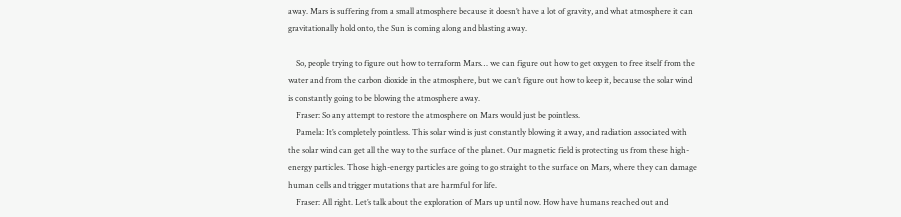away. Mars is suffering from a small atmosphere because it doesn’t have a lot of gravity, and what atmosphere it can gravitationally hold onto, the Sun is coming along and blasting away.

    So, people trying to figure out how to terraform Mars… we can figure out how to get oxygen to free itself from the water and from the carbon dioxide in the atmosphere, but we can’t figure out how to keep it, because the solar wind is constantly going to be blowing the atmosphere away.
    Fraser: So any attempt to restore the atmosphere on Mars would just be pointless.
    Pamela: It’s completely pointless. This solar wind is just constantly blowing it away, and radiation associated with the solar wind can get all the way to the surface of the planet. Our magnetic field is protecting us from these high-energy particles. Those high-energy particles are going to go straight to the surface on Mars, where they can damage human cells and trigger mutations that are harmful for life.
    Fraser: All right. Let’s talk about the exploration of Mars up until now. How have humans reached out and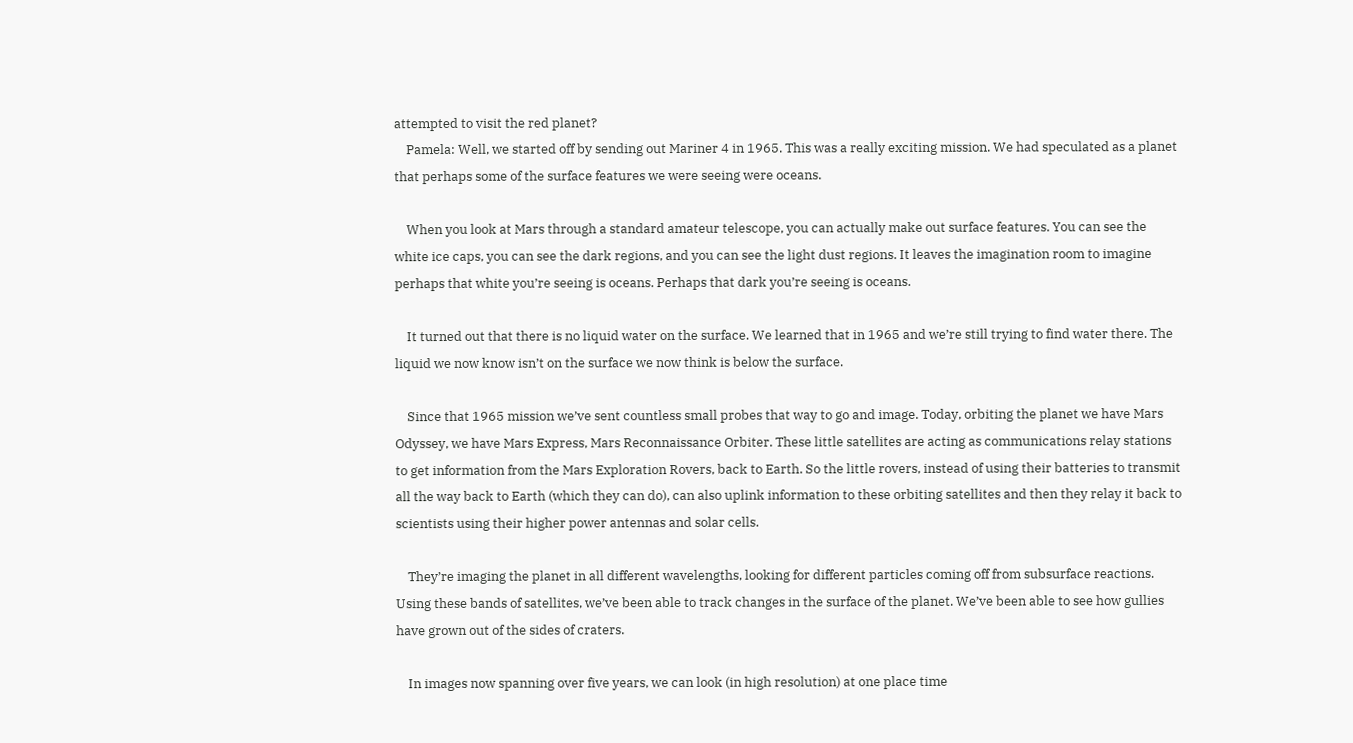attempted to visit the red planet?
    Pamela: Well, we started off by sending out Mariner 4 in 1965. This was a really exciting mission. We had speculated as a planet that perhaps some of the surface features we were seeing were oceans.

    When you look at Mars through a standard amateur telescope, you can actually make out surface features. You can see the white ice caps, you can see the dark regions, and you can see the light dust regions. It leaves the imagination room to imagine perhaps that white you’re seeing is oceans. Perhaps that dark you’re seeing is oceans.

    It turned out that there is no liquid water on the surface. We learned that in 1965 and we’re still trying to find water there. The liquid we now know isn’t on the surface we now think is below the surface.

    Since that 1965 mission we’ve sent countless small probes that way to go and image. Today, orbiting the planet we have Mars Odyssey, we have Mars Express, Mars Reconnaissance Orbiter. These little satellites are acting as communications relay stations to get information from the Mars Exploration Rovers, back to Earth. So the little rovers, instead of using their batteries to transmit all the way back to Earth (which they can do), can also uplink information to these orbiting satellites and then they relay it back to scientists using their higher power antennas and solar cells.

    They’re imaging the planet in all different wavelengths, looking for different particles coming off from subsurface reactions. Using these bands of satellites, we’ve been able to track changes in the surface of the planet. We’ve been able to see how gullies have grown out of the sides of craters.

    In images now spanning over five years, we can look (in high resolution) at one place time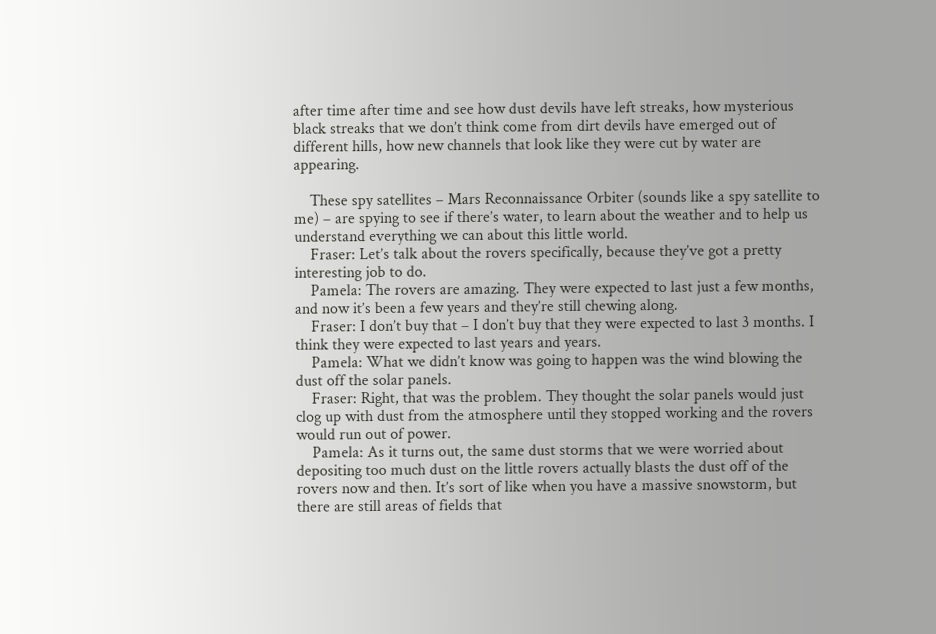after time after time and see how dust devils have left streaks, how mysterious black streaks that we don’t think come from dirt devils have emerged out of different hills, how new channels that look like they were cut by water are appearing.

    These spy satellites – Mars Reconnaissance Orbiter (sounds like a spy satellite to me) – are spying to see if there’s water, to learn about the weather and to help us understand everything we can about this little world.
    Fraser: Let’s talk about the rovers specifically, because they’ve got a pretty interesting job to do.
    Pamela: The rovers are amazing. They were expected to last just a few months, and now it’s been a few years and they’re still chewing along.
    Fraser: I don’t buy that – I don’t buy that they were expected to last 3 months. I think they were expected to last years and years.
    Pamela: What we didn’t know was going to happen was the wind blowing the dust off the solar panels.
    Fraser: Right, that was the problem. They thought the solar panels would just clog up with dust from the atmosphere until they stopped working and the rovers would run out of power.
    Pamela: As it turns out, the same dust storms that we were worried about depositing too much dust on the little rovers actually blasts the dust off of the rovers now and then. It’s sort of like when you have a massive snowstorm, but there are still areas of fields that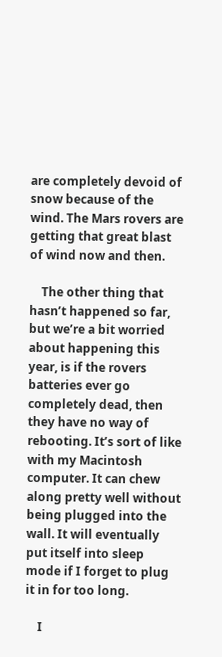are completely devoid of snow because of the wind. The Mars rovers are getting that great blast of wind now and then.

    The other thing that hasn’t happened so far, but we’re a bit worried about happening this year, is if the rovers batteries ever go completely dead, then they have no way of rebooting. It’s sort of like with my Macintosh computer. It can chew along pretty well without being plugged into the wall. It will eventually put itself into sleep mode if I forget to plug it in for too long.

    I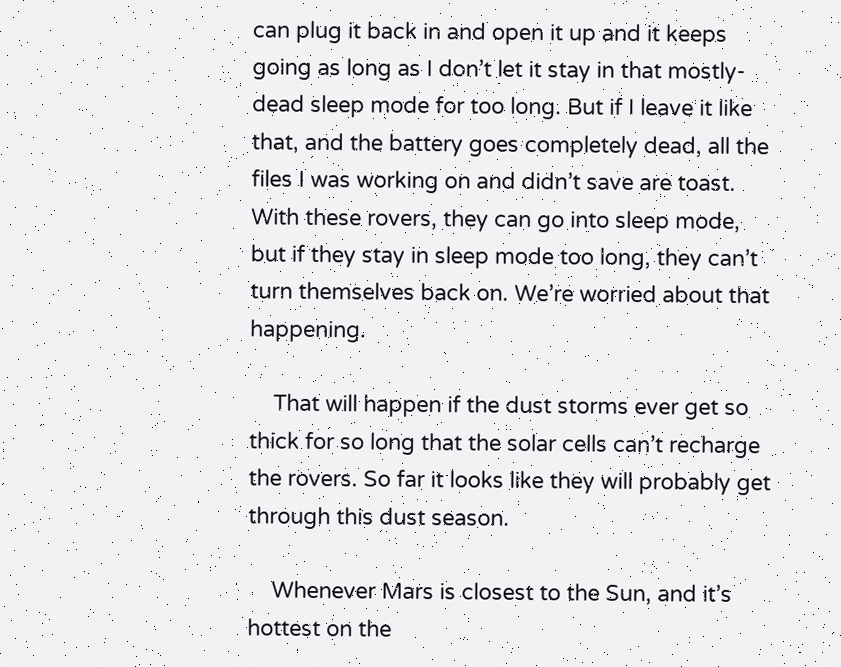can plug it back in and open it up and it keeps going as long as I don’t let it stay in that mostly-dead sleep mode for too long. But if I leave it like that, and the battery goes completely dead, all the files I was working on and didn’t save are toast. With these rovers, they can go into sleep mode, but if they stay in sleep mode too long, they can’t turn themselves back on. We’re worried about that happening.

    That will happen if the dust storms ever get so thick for so long that the solar cells can’t recharge the rovers. So far it looks like they will probably get through this dust season.

    Whenever Mars is closest to the Sun, and it’s hottest on the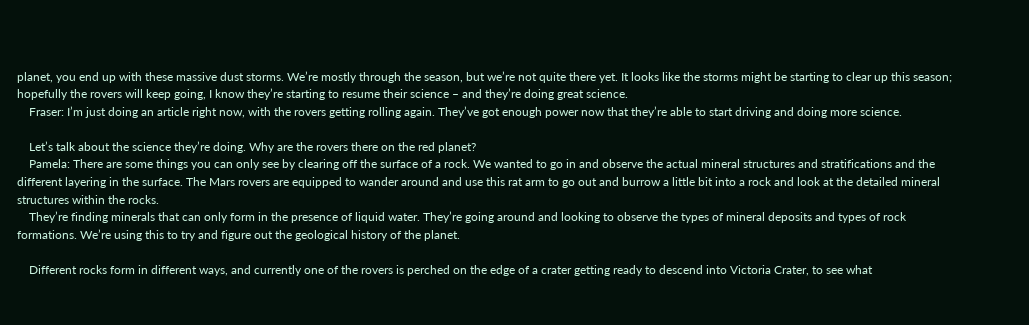planet, you end up with these massive dust storms. We’re mostly through the season, but we’re not quite there yet. It looks like the storms might be starting to clear up this season; hopefully the rovers will keep going, I know they’re starting to resume their science – and they’re doing great science.
    Fraser: I’m just doing an article right now, with the rovers getting rolling again. They’ve got enough power now that they’re able to start driving and doing more science.

    Let’s talk about the science they’re doing. Why are the rovers there on the red planet?
    Pamela: There are some things you can only see by clearing off the surface of a rock. We wanted to go in and observe the actual mineral structures and stratifications and the different layering in the surface. The Mars rovers are equipped to wander around and use this rat arm to go out and burrow a little bit into a rock and look at the detailed mineral structures within the rocks.
    They’re finding minerals that can only form in the presence of liquid water. They’re going around and looking to observe the types of mineral deposits and types of rock formations. We’re using this to try and figure out the geological history of the planet.

    Different rocks form in different ways, and currently one of the rovers is perched on the edge of a crater getting ready to descend into Victoria Crater, to see what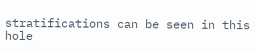stratifications can be seen in this hole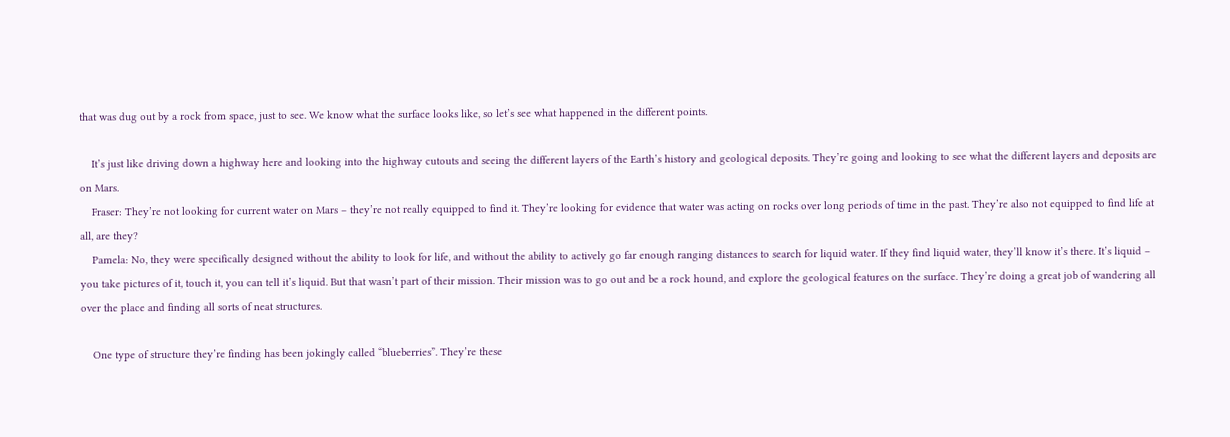that was dug out by a rock from space, just to see. We know what the surface looks like, so let’s see what happened in the different points.

    It’s just like driving down a highway here and looking into the highway cutouts and seeing the different layers of the Earth’s history and geological deposits. They’re going and looking to see what the different layers and deposits are on Mars.
    Fraser: They’re not looking for current water on Mars – they’re not really equipped to find it. They’re looking for evidence that water was acting on rocks over long periods of time in the past. They’re also not equipped to find life at all, are they?
    Pamela: No, they were specifically designed without the ability to look for life, and without the ability to actively go far enough ranging distances to search for liquid water. If they find liquid water, they’ll know it’s there. It’s liquid – you take pictures of it, touch it, you can tell it’s liquid. But that wasn’t part of their mission. Their mission was to go out and be a rock hound, and explore the geological features on the surface. They’re doing a great job of wandering all over the place and finding all sorts of neat structures.

    One type of structure they’re finding has been jokingly called “blueberries”. They’re these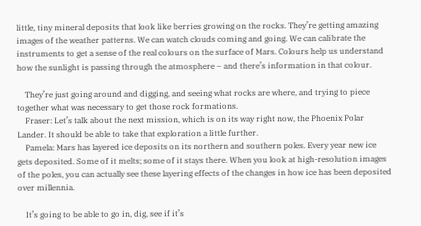little, tiny mineral deposits that look like berries growing on the rocks. They’re getting amazing images of the weather patterns. We can watch clouds coming and going. We can calibrate the instruments to get a sense of the real colours on the surface of Mars. Colours help us understand how the sunlight is passing through the atmosphere – and there’s information in that colour.

    They’re just going around and digging, and seeing what rocks are where, and trying to piece together what was necessary to get those rock formations.
    Fraser: Let’s talk about the next mission, which is on its way right now, the Phoenix Polar Lander. It should be able to take that exploration a little further.
    Pamela: Mars has layered ice deposits on its northern and southern poles. Every year new ice gets deposited. Some of it melts; some of it stays there. When you look at high-resolution images of the poles, you can actually see these layering effects of the changes in how ice has been deposited over millennia.

    It’s going to be able to go in, dig, see if it’s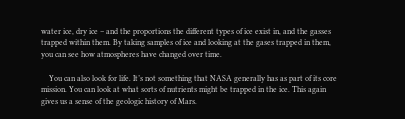water ice, dry ice – and the proportions the different types of ice exist in, and the gasses trapped within them. By taking samples of ice and looking at the gases trapped in them, you can see how atmospheres have changed over time.

    You can also look for life. It’s not something that NASA generally has as part of its core mission. You can look at what sorts of nutrients might be trapped in the ice. This again gives us a sense of the geologic history of Mars.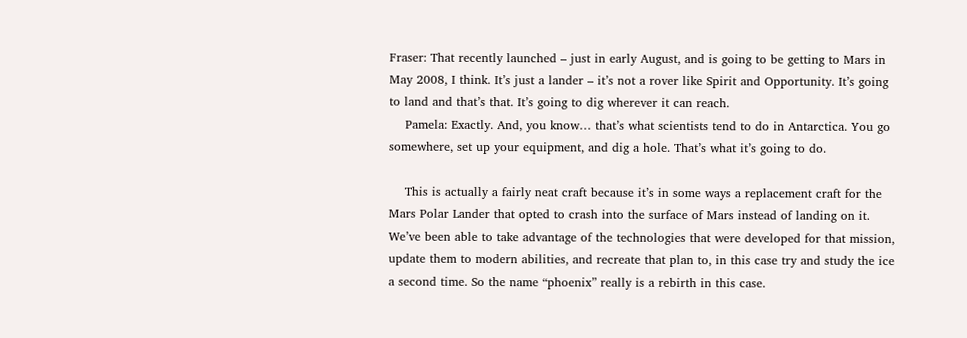Fraser: That recently launched – just in early August, and is going to be getting to Mars in May 2008, I think. It’s just a lander – it’s not a rover like Spirit and Opportunity. It’s going to land and that’s that. It’s going to dig wherever it can reach.
    Pamela: Exactly. And, you know… that’s what scientists tend to do in Antarctica. You go somewhere, set up your equipment, and dig a hole. That’s what it’s going to do.

    This is actually a fairly neat craft because it’s in some ways a replacement craft for the Mars Polar Lander that opted to crash into the surface of Mars instead of landing on it. We’ve been able to take advantage of the technologies that were developed for that mission, update them to modern abilities, and recreate that plan to, in this case try and study the ice a second time. So the name “phoenix” really is a rebirth in this case.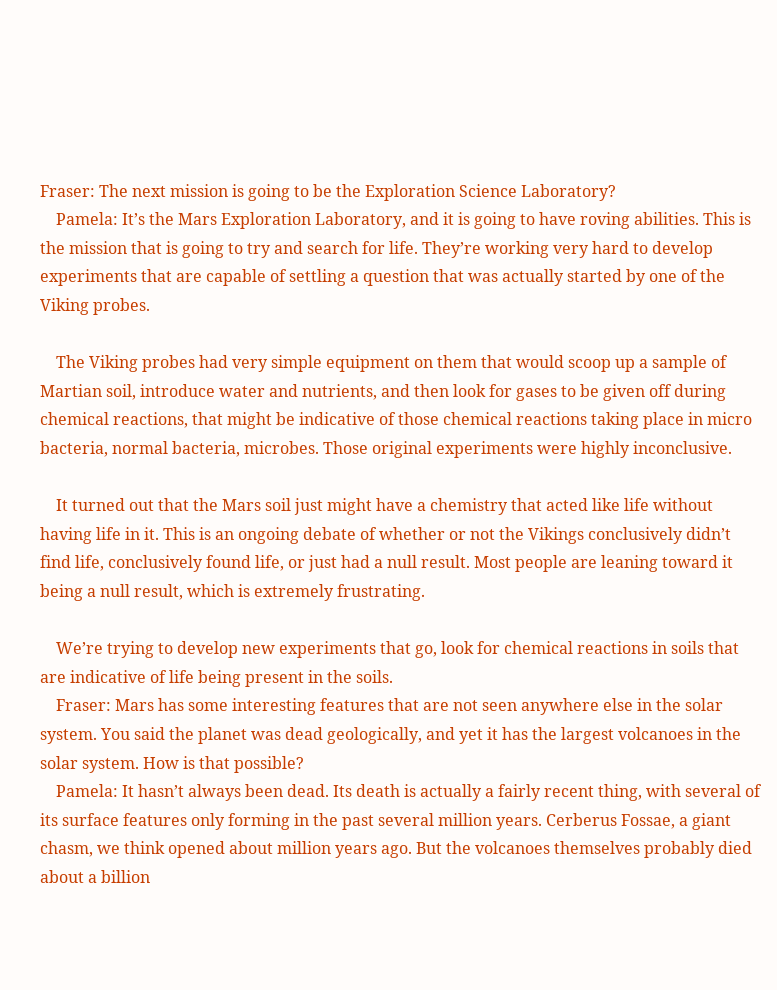Fraser: The next mission is going to be the Exploration Science Laboratory?
    Pamela: It’s the Mars Exploration Laboratory, and it is going to have roving abilities. This is the mission that is going to try and search for life. They’re working very hard to develop experiments that are capable of settling a question that was actually started by one of the Viking probes.

    The Viking probes had very simple equipment on them that would scoop up a sample of Martian soil, introduce water and nutrients, and then look for gases to be given off during chemical reactions, that might be indicative of those chemical reactions taking place in micro bacteria, normal bacteria, microbes. Those original experiments were highly inconclusive.

    It turned out that the Mars soil just might have a chemistry that acted like life without having life in it. This is an ongoing debate of whether or not the Vikings conclusively didn’t find life, conclusively found life, or just had a null result. Most people are leaning toward it being a null result, which is extremely frustrating.

    We’re trying to develop new experiments that go, look for chemical reactions in soils that are indicative of life being present in the soils.
    Fraser: Mars has some interesting features that are not seen anywhere else in the solar system. You said the planet was dead geologically, and yet it has the largest volcanoes in the solar system. How is that possible?
    Pamela: It hasn’t always been dead. Its death is actually a fairly recent thing, with several of its surface features only forming in the past several million years. Cerberus Fossae, a giant chasm, we think opened about million years ago. But the volcanoes themselves probably died about a billion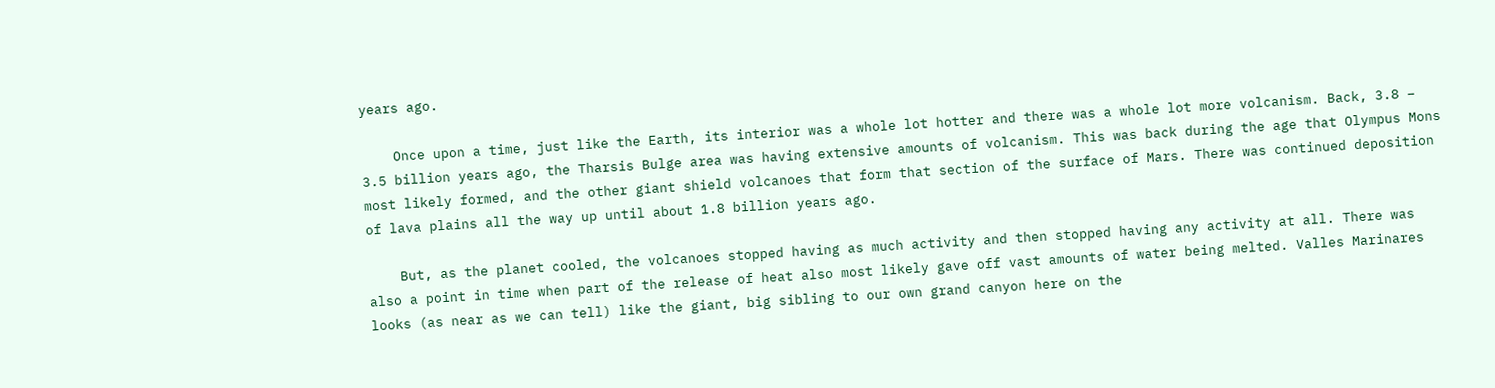years ago.

    Once upon a time, just like the Earth, its interior was a whole lot hotter and there was a whole lot more volcanism. Back, 3.8 – 3.5 billion years ago, the Tharsis Bulge area was having extensive amounts of volcanism. This was back during the age that Olympus Mons most likely formed, and the other giant shield volcanoes that form that section of the surface of Mars. There was continued deposition of lava plains all the way up until about 1.8 billion years ago.

    But, as the planet cooled, the volcanoes stopped having as much activity and then stopped having any activity at all. There was also a point in time when part of the release of heat also most likely gave off vast amounts of water being melted. Valles Marinares looks (as near as we can tell) like the giant, big sibling to our own grand canyon here on the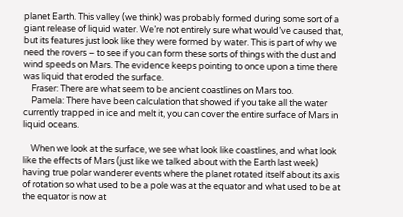planet Earth. This valley (we think) was probably formed during some sort of a giant release of liquid water. We’re not entirely sure what would’ve caused that, but its features just look like they were formed by water. This is part of why we need the rovers – to see if you can form these sorts of things with the dust and wind speeds on Mars. The evidence keeps pointing to once upon a time there was liquid that eroded the surface.
    Fraser: There are what seem to be ancient coastlines on Mars too.
    Pamela: There have been calculation that showed if you take all the water currently trapped in ice and melt it, you can cover the entire surface of Mars in liquid oceans.

    When we look at the surface, we see what look like coastlines, and what look like the effects of Mars (just like we talked about with the Earth last week) having true polar wanderer events where the planet rotated itself about its axis of rotation so what used to be a pole was at the equator and what used to be at the equator is now at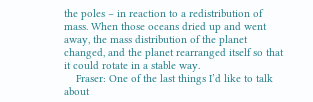the poles – in reaction to a redistribution of mass. When those oceans dried up and went away, the mass distribution of the planet changed, and the planet rearranged itself so that it could rotate in a stable way.
    Fraser: One of the last things I’d like to talk about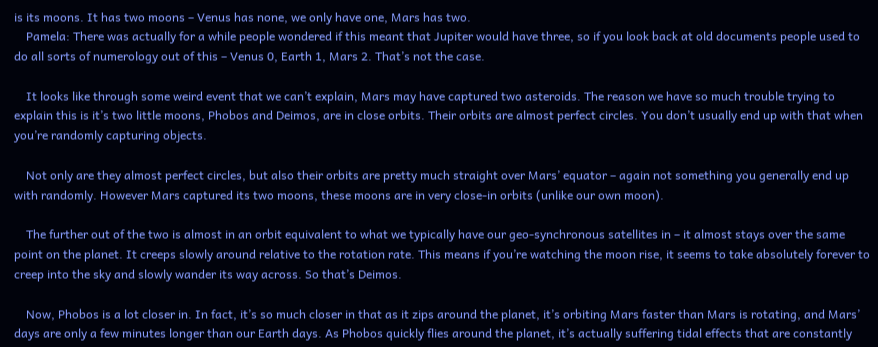is its moons. It has two moons – Venus has none, we only have one, Mars has two.
    Pamela: There was actually for a while people wondered if this meant that Jupiter would have three, so if you look back at old documents people used to do all sorts of numerology out of this – Venus 0, Earth 1, Mars 2. That’s not the case.

    It looks like through some weird event that we can’t explain, Mars may have captured two asteroids. The reason we have so much trouble trying to explain this is it’s two little moons, Phobos and Deimos, are in close orbits. Their orbits are almost perfect circles. You don’t usually end up with that when you’re randomly capturing objects.

    Not only are they almost perfect circles, but also their orbits are pretty much straight over Mars’ equator – again not something you generally end up with randomly. However Mars captured its two moons, these moons are in very close-in orbits (unlike our own moon).

    The further out of the two is almost in an orbit equivalent to what we typically have our geo-synchronous satellites in – it almost stays over the same point on the planet. It creeps slowly around relative to the rotation rate. This means if you’re watching the moon rise, it seems to take absolutely forever to creep into the sky and slowly wander its way across. So that’s Deimos.

    Now, Phobos is a lot closer in. In fact, it’s so much closer in that as it zips around the planet, it’s orbiting Mars faster than Mars is rotating, and Mars’ days are only a few minutes longer than our Earth days. As Phobos quickly flies around the planet, it’s actually suffering tidal effects that are constantly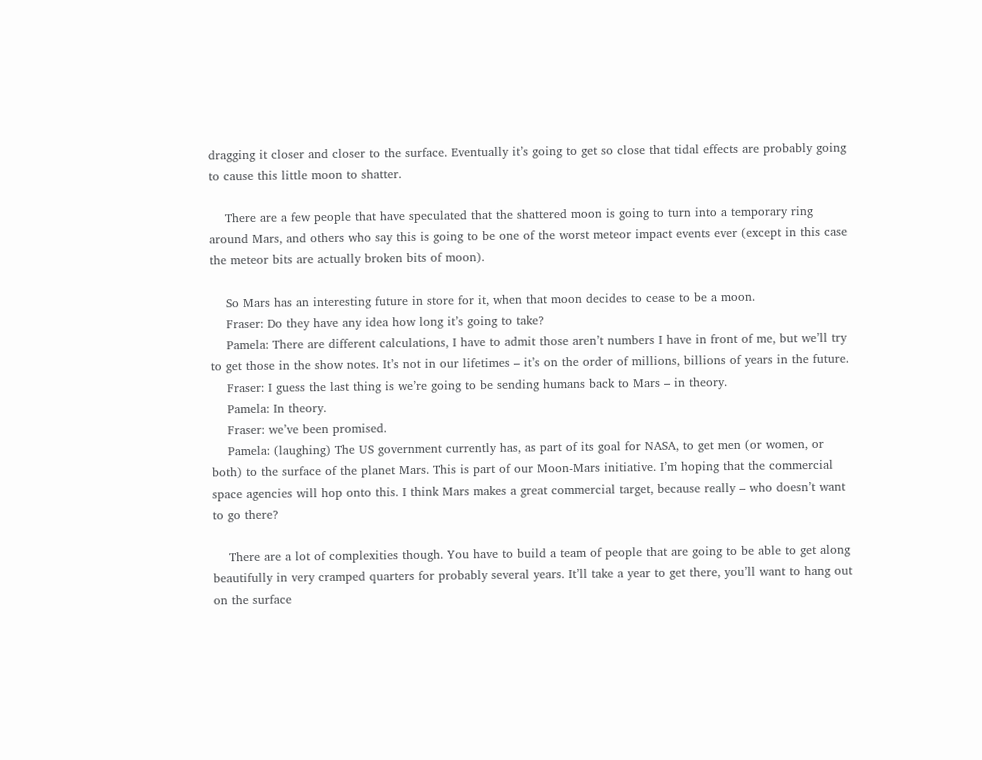dragging it closer and closer to the surface. Eventually it’s going to get so close that tidal effects are probably going to cause this little moon to shatter.

    There are a few people that have speculated that the shattered moon is going to turn into a temporary ring around Mars, and others who say this is going to be one of the worst meteor impact events ever (except in this case the meteor bits are actually broken bits of moon).

    So Mars has an interesting future in store for it, when that moon decides to cease to be a moon.
    Fraser: Do they have any idea how long it’s going to take?
    Pamela: There are different calculations, I have to admit those aren’t numbers I have in front of me, but we’ll try to get those in the show notes. It’s not in our lifetimes – it’s on the order of millions, billions of years in the future.
    Fraser: I guess the last thing is we’re going to be sending humans back to Mars – in theory.
    Pamela: In theory.
    Fraser: we’ve been promised.
    Pamela: (laughing) The US government currently has, as part of its goal for NASA, to get men (or women, or both) to the surface of the planet Mars. This is part of our Moon-Mars initiative. I’m hoping that the commercial space agencies will hop onto this. I think Mars makes a great commercial target, because really – who doesn’t want to go there?

    There are a lot of complexities though. You have to build a team of people that are going to be able to get along beautifully in very cramped quarters for probably several years. It’ll take a year to get there, you’ll want to hang out on the surface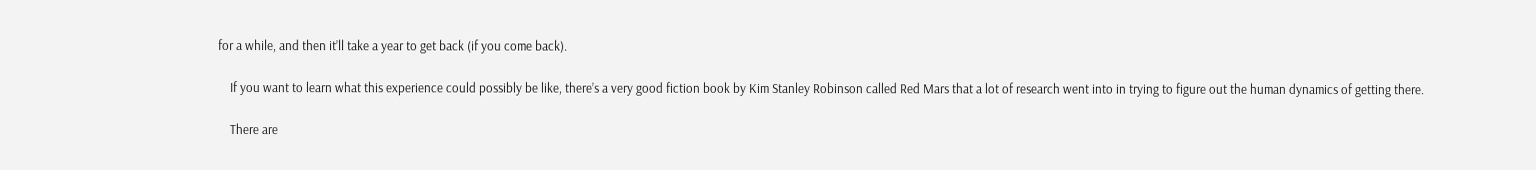for a while, and then it’ll take a year to get back (if you come back).

    If you want to learn what this experience could possibly be like, there’s a very good fiction book by Kim Stanley Robinson called Red Mars that a lot of research went into in trying to figure out the human dynamics of getting there.

    There are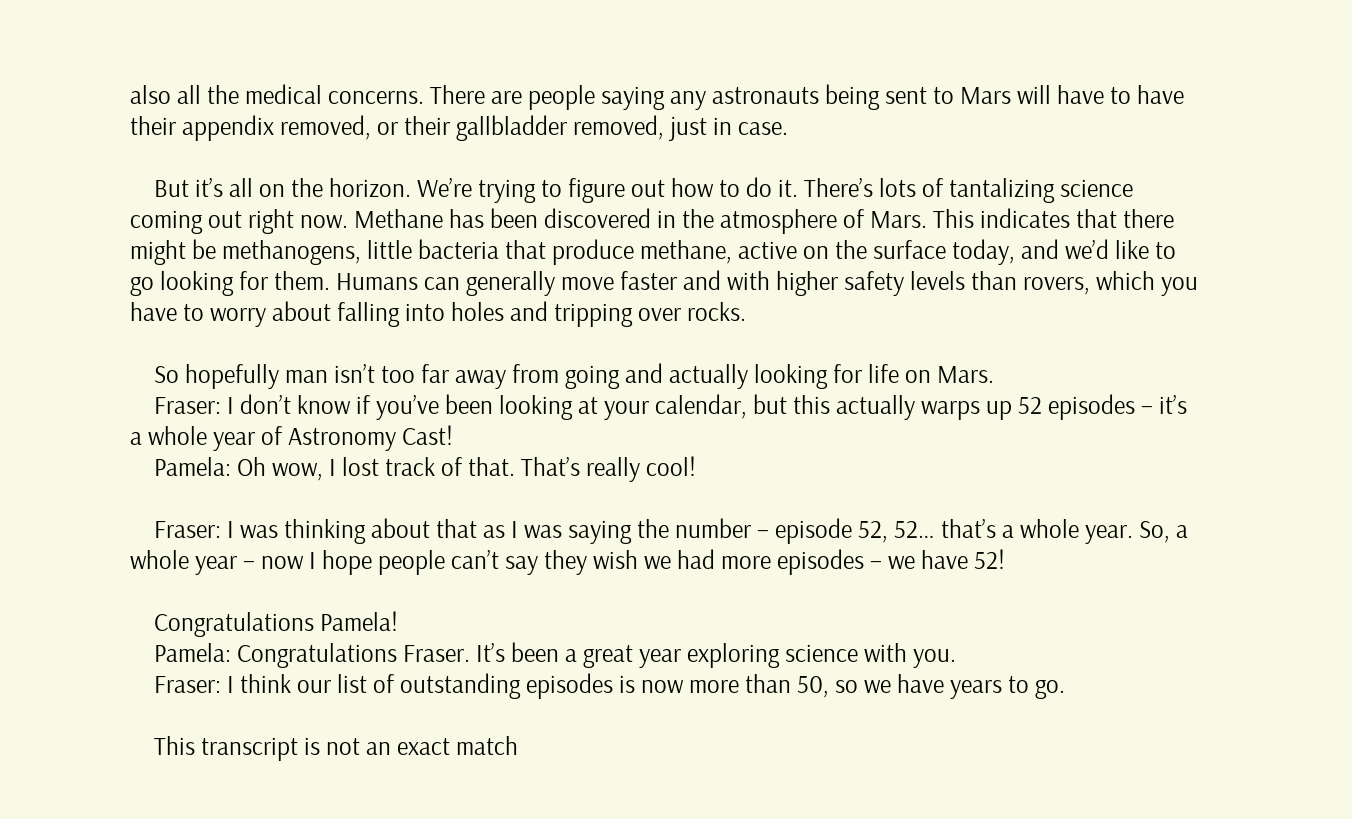also all the medical concerns. There are people saying any astronauts being sent to Mars will have to have their appendix removed, or their gallbladder removed, just in case.

    But it’s all on the horizon. We’re trying to figure out how to do it. There’s lots of tantalizing science coming out right now. Methane has been discovered in the atmosphere of Mars. This indicates that there might be methanogens, little bacteria that produce methane, active on the surface today, and we’d like to go looking for them. Humans can generally move faster and with higher safety levels than rovers, which you have to worry about falling into holes and tripping over rocks.

    So hopefully man isn’t too far away from going and actually looking for life on Mars.
    Fraser: I don’t know if you’ve been looking at your calendar, but this actually warps up 52 episodes – it’s a whole year of Astronomy Cast!
    Pamela: Oh wow, I lost track of that. That’s really cool!

    Fraser: I was thinking about that as I was saying the number – episode 52, 52… that’s a whole year. So, a whole year – now I hope people can’t say they wish we had more episodes – we have 52!

    Congratulations Pamela!
    Pamela: Congratulations Fraser. It’s been a great year exploring science with you.
    Fraser: I think our list of outstanding episodes is now more than 50, so we have years to go.

    This transcript is not an exact match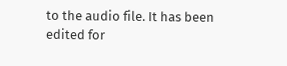to the audio file. It has been edited for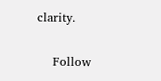clarity.

    Follow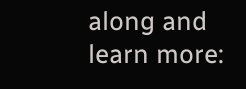along and learn more: